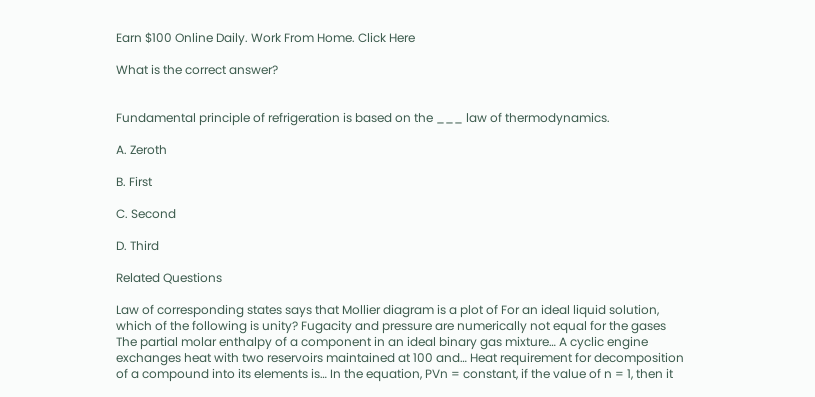Earn $100 Online Daily. Work From Home. Click Here

What is the correct answer?


Fundamental principle of refrigeration is based on the ___ law of thermodynamics.

A. Zeroth

B. First

C. Second

D. Third

Related Questions

Law of corresponding states says that Mollier diagram is a plot of For an ideal liquid solution, which of the following is unity? Fugacity and pressure are numerically not equal for the gases The partial molar enthalpy of a component in an ideal binary gas mixture… A cyclic engine exchanges heat with two reservoirs maintained at 100 and… Heat requirement for decomposition of a compound into its elements is… In the equation, PVn = constant, if the value of n = 1, then it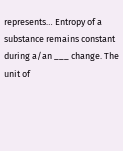represents… Entropy of a substance remains constant during a/an ___ change. The unit of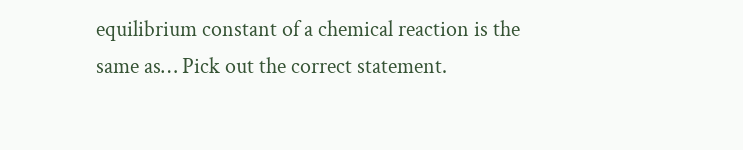equilibrium constant of a chemical reaction is the same as… Pick out the correct statement.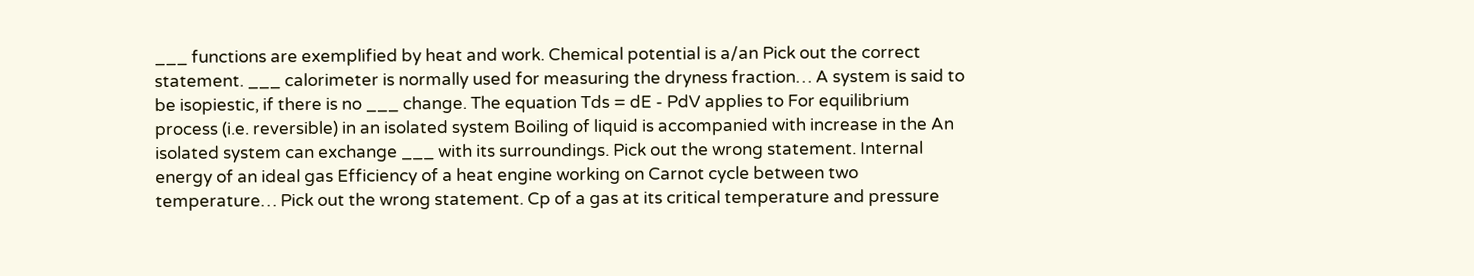___ functions are exemplified by heat and work. Chemical potential is a/an Pick out the correct statement. ___ calorimeter is normally used for measuring the dryness fraction… A system is said to be isopiestic, if there is no ___ change. The equation Tds = dE - PdV applies to For equilibrium process (i.e. reversible) in an isolated system Boiling of liquid is accompanied with increase in the An isolated system can exchange ___ with its surroundings. Pick out the wrong statement. Internal energy of an ideal gas Efficiency of a heat engine working on Carnot cycle between two temperature… Pick out the wrong statement. Cp of a gas at its critical temperature and pressure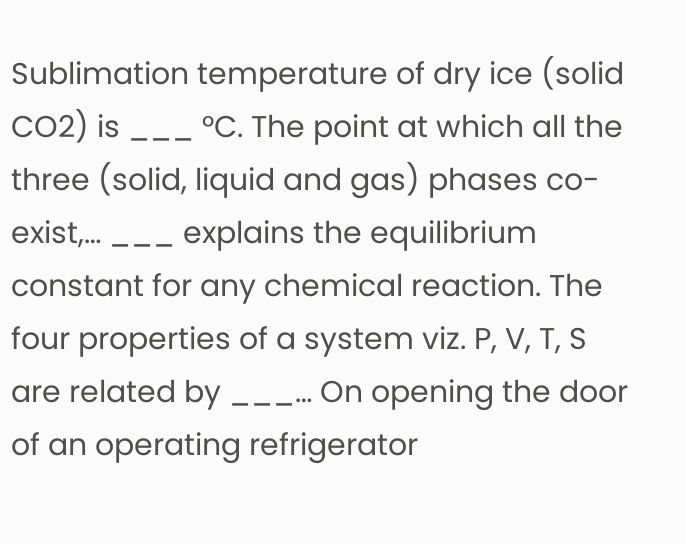Sublimation temperature of dry ice (solid CO2) is ___ °C. The point at which all the three (solid, liquid and gas) phases co-exist,… ___ explains the equilibrium constant for any chemical reaction. The four properties of a system viz. P, V, T, S are related by ___… On opening the door of an operating refrigerator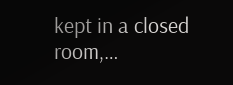kept in a closed room,…